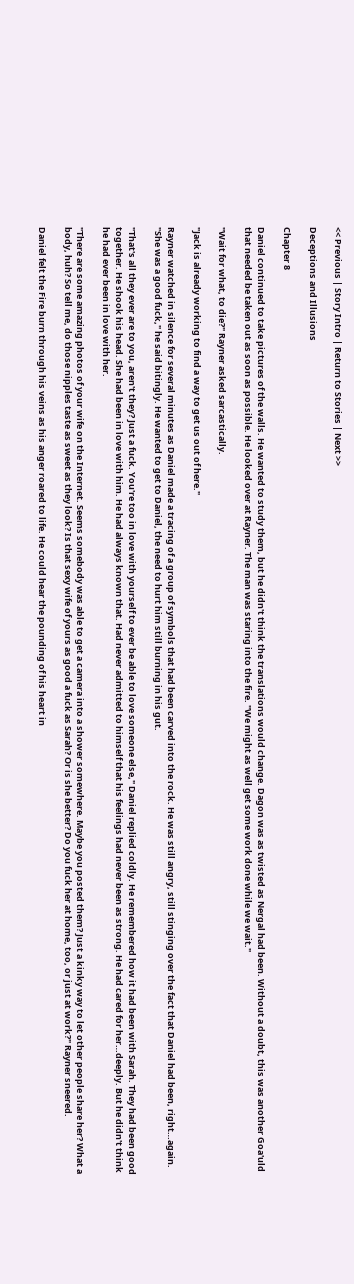<< Previous | Story Intro | Return to Stories | Next >>

Deceptions and Illusions

Chapter 8

Daniel continued to take pictures of the walls. He wanted to study them, but he didn't think the translations would change. Dagon was as twisted as Nergal had been. Without a doubt, this was another Goa'uld that needed be taken out as soon as possible. He looked over at Rayner. The man was staring into the fire. "We might as well get some work done while we wait."

"Wait for what, to die?" Rayner asked sarcastically.

"Jack is already working to find a way to get us out of here."

Rayner watched in silence for several minutes as Daniel made a tracing of a group of symbols that had been carved into the rock. He was still angry, still stinging over the fact that Daniel had been, right…again. "She was a good fuck," he said bitingly. He wanted to get to Daniel, the need to hurt him still burning in his gut.

"That's all they ever are to you, aren't they? Just a fuck. You're too in love with yourself to ever be able to love someone else," Daniel replied coldly. He remembered how it had been with Sarah. They had been good together. He shook his head. She had been in love with him. He had always known that. Had never admitted to himself that his feelings had never been as strong. He had cared for her…deeply. But he didn't think he had ever been in love with her.

"There are some amazing photos of your wife on the Internet. Seems somebody was able to get a camera into a shower somewhere. Maybe you posted them? Just a kinky way to let other people share her? What a body, huh? So tell me, do those nipples taste as sweet as they look? Is that sexy wife of yours as good a fuck as Sarah? Or is she better? Do you fuck her at home, too, or just at work?" Rayner sneered.

Daniel felt the Fire burn through his veins as his anger roared to life. He could hear the pounding of his heart in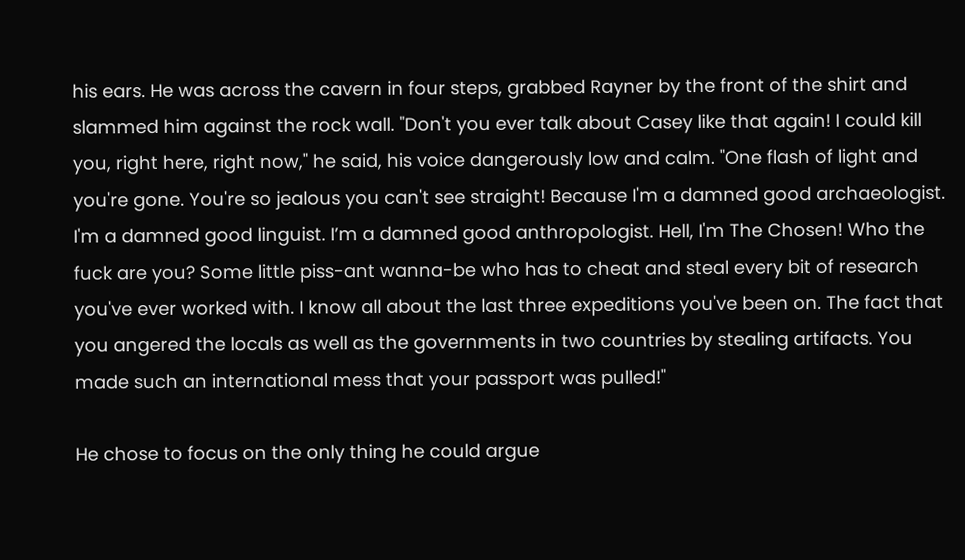his ears. He was across the cavern in four steps, grabbed Rayner by the front of the shirt and slammed him against the rock wall. "Don't you ever talk about Casey like that again! I could kill you, right here, right now," he said, his voice dangerously low and calm. "One flash of light and you're gone. You're so jealous you can't see straight! Because I'm a damned good archaeologist. I'm a damned good linguist. I’m a damned good anthropologist. Hell, I'm The Chosen! Who the fuck are you? Some little piss-ant wanna-be who has to cheat and steal every bit of research you've ever worked with. I know all about the last three expeditions you've been on. The fact that you angered the locals as well as the governments in two countries by stealing artifacts. You made such an international mess that your passport was pulled!"

He chose to focus on the only thing he could argue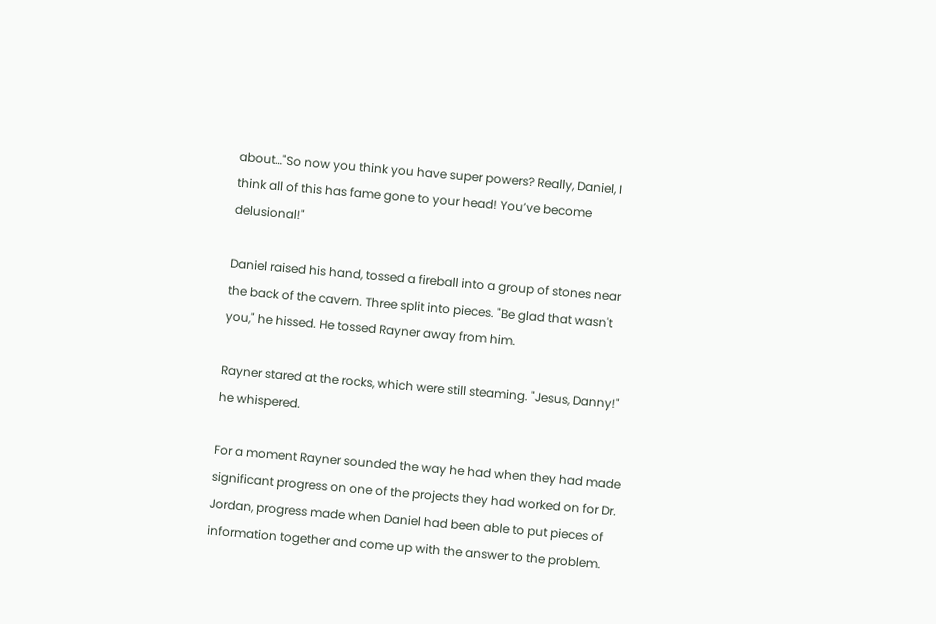about…"So now you think you have super powers? Really, Daniel, I think all of this has fame gone to your head! You’ve become delusional!"

Daniel raised his hand, tossed a fireball into a group of stones near the back of the cavern. Three split into pieces. "Be glad that wasn't you," he hissed. He tossed Rayner away from him.

Rayner stared at the rocks, which were still steaming. "Jesus, Danny!" he whispered.

For a moment Rayner sounded the way he had when they had made significant progress on one of the projects they had worked on for Dr. Jordan, progress made when Daniel had been able to put pieces of information together and come up with the answer to the problem.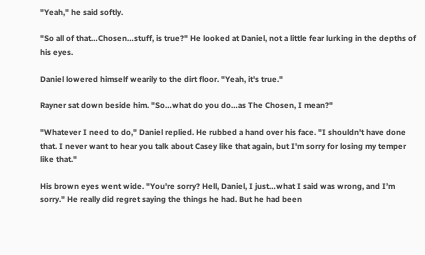"Yeah," he said softly.

"So all of that…Chosen…stuff, is true?" He looked at Daniel, not a little fear lurking in the depths of his eyes.

Daniel lowered himself wearily to the dirt floor. "Yeah, it's true."

Rayner sat down beside him. "So…what do you do…as The Chosen, I mean?"

"Whatever I need to do," Daniel replied. He rubbed a hand over his face. "I shouldn't have done that. I never want to hear you talk about Casey like that again, but I'm sorry for losing my temper like that."

His brown eyes went wide. "You're sorry? Hell, Daniel, I just…what I said was wrong, and I’m sorry." He really did regret saying the things he had. But he had been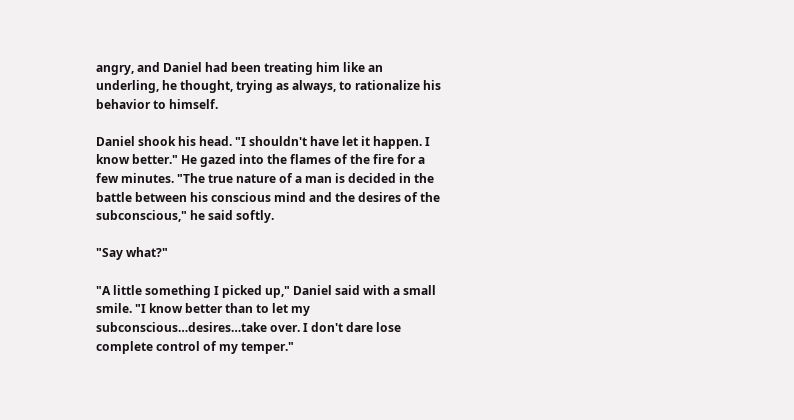angry, and Daniel had been treating him like an underling, he thought, trying as always, to rationalize his behavior to himself.

Daniel shook his head. "I shouldn't have let it happen. I know better." He gazed into the flames of the fire for a few minutes. "The true nature of a man is decided in the battle between his conscious mind and the desires of the subconscious," he said softly.

"Say what?"

"A little something I picked up," Daniel said with a small smile. "I know better than to let my subconscious…desires…take over. I don't dare lose complete control of my temper."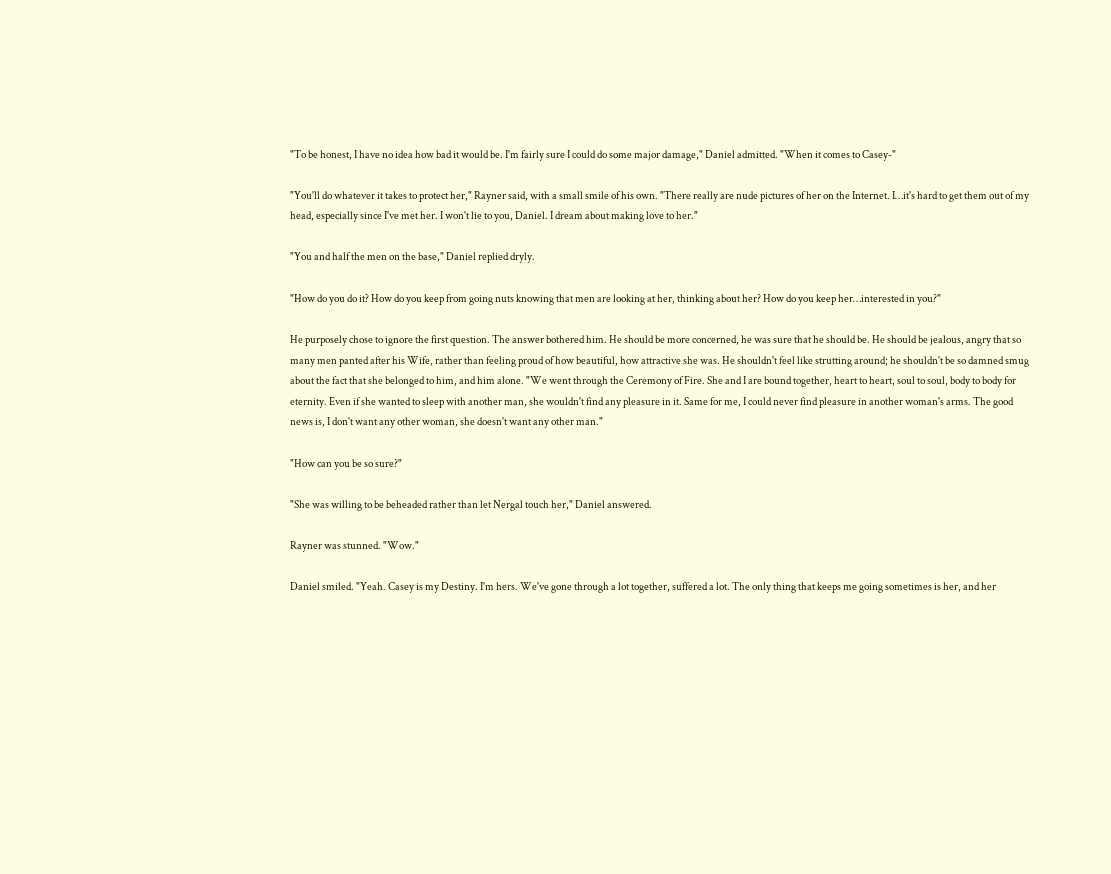"To be honest, I have no idea how bad it would be. I'm fairly sure I could do some major damage," Daniel admitted. "When it comes to Casey-"

"You'll do whatever it takes to protect her," Rayner said, with a small smile of his own. "There really are nude pictures of her on the Internet. I…it's hard to get them out of my head, especially since I've met her. I won't lie to you, Daniel. I dream about making love to her."

"You and half the men on the base," Daniel replied dryly.

"How do you do it? How do you keep from going nuts knowing that men are looking at her, thinking about her? How do you keep her…interested in you?"

He purposely chose to ignore the first question. The answer bothered him. He should be more concerned, he was sure that he should be. He should be jealous, angry that so many men panted after his Wife, rather than feeling proud of how beautiful, how attractive she was. He shouldn't feel like strutting around; he shouldn't be so damned smug about the fact that she belonged to him, and him alone. "We went through the Ceremony of Fire. She and I are bound together, heart to heart, soul to soul, body to body for eternity. Even if she wanted to sleep with another man, she wouldn't find any pleasure in it. Same for me, I could never find pleasure in another woman's arms. The good news is, I don't want any other woman, she doesn't want any other man."

"How can you be so sure?"

"She was willing to be beheaded rather than let Nergal touch her," Daniel answered.

Rayner was stunned. "Wow."

Daniel smiled. "Yeah. Casey is my Destiny. I'm hers. We've gone through a lot together, suffered a lot. The only thing that keeps me going sometimes is her, and her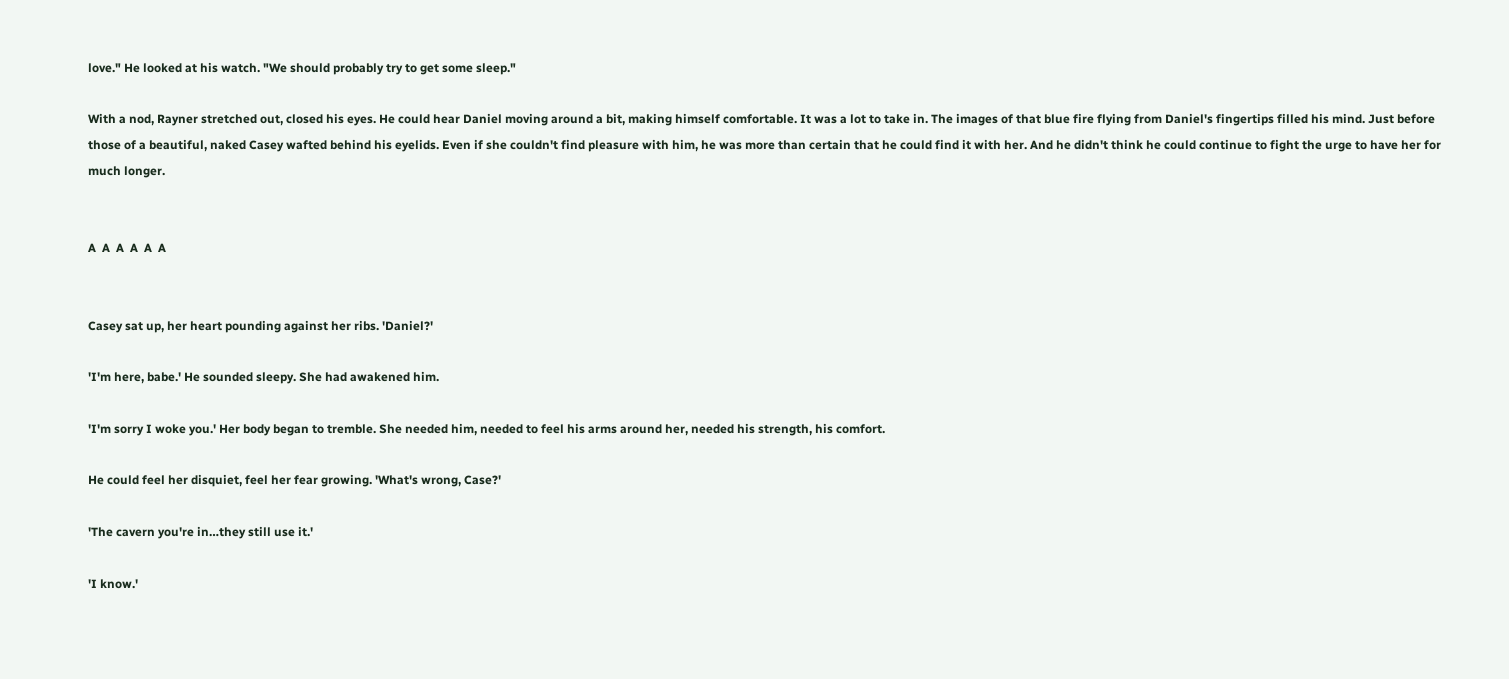love." He looked at his watch. "We should probably try to get some sleep."

With a nod, Rayner stretched out, closed his eyes. He could hear Daniel moving around a bit, making himself comfortable. It was a lot to take in. The images of that blue fire flying from Daniel's fingertips filled his mind. Just before those of a beautiful, naked Casey wafted behind his eyelids. Even if she couldn't find pleasure with him, he was more than certain that he could find it with her. And he didn't think he could continue to fight the urge to have her for much longer.


A  A  A  A  A  A


Casey sat up, her heart pounding against her ribs. 'Daniel?'

'I'm here, babe.' He sounded sleepy. She had awakened him.

'I'm sorry I woke you.' Her body began to tremble. She needed him, needed to feel his arms around her, needed his strength, his comfort.

He could feel her disquiet, feel her fear growing. 'What's wrong, Case?'

'The cavern you're in…they still use it.'

'I know.'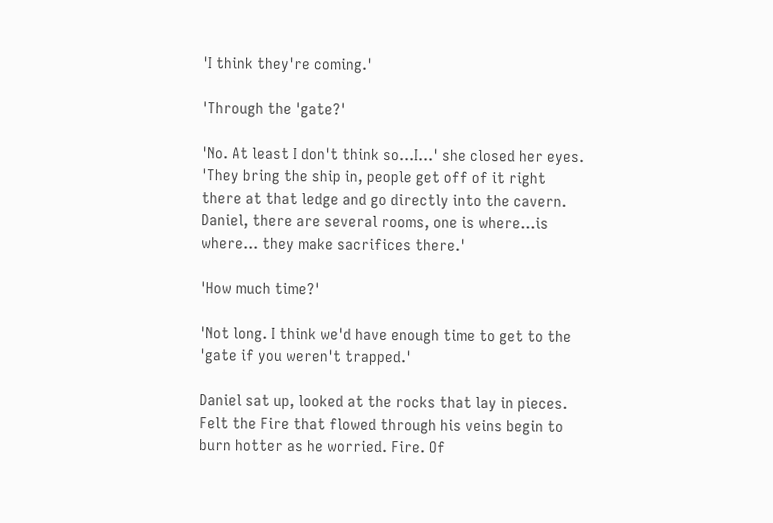'I think they're coming.'

'Through the 'gate?'

'No. At least I don't think so…I…' she closed her eyes. 'They bring the ship in, people get off of it right there at that ledge and go directly into the cavern. Daniel, there are several rooms, one is where…is where… they make sacrifices there.'

'How much time?'

'Not long. I think we'd have enough time to get to the 'gate if you weren't trapped.'

Daniel sat up, looked at the rocks that lay in pieces. Felt the Fire that flowed through his veins begin to burn hotter as he worried. Fire. Of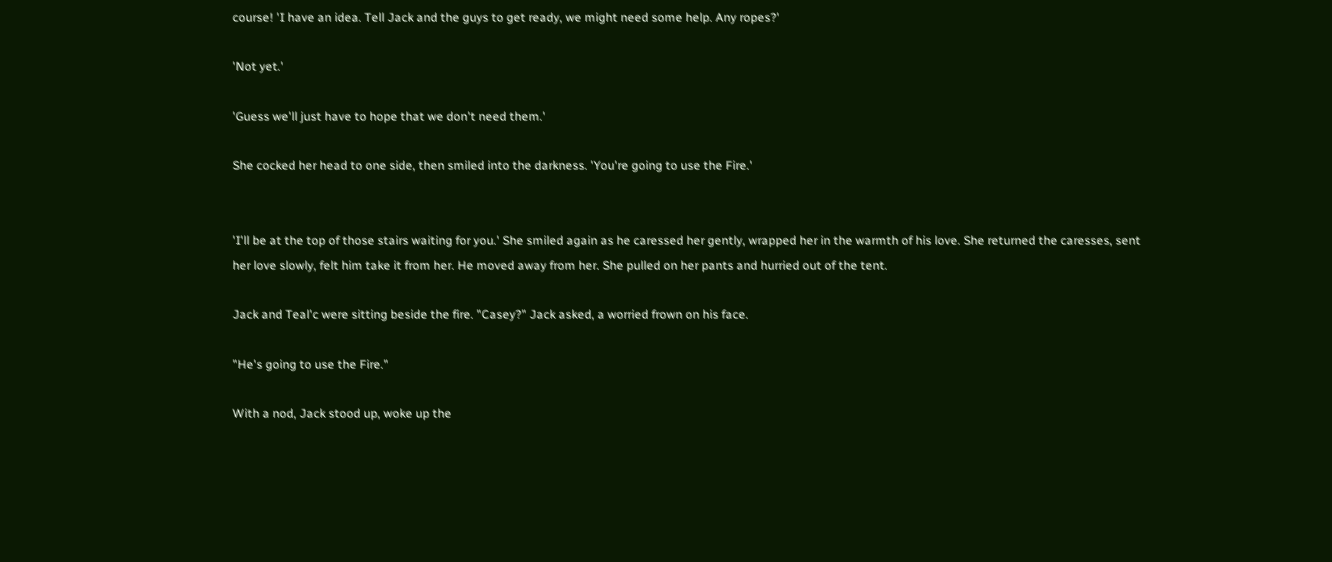course! 'I have an idea. Tell Jack and the guys to get ready, we might need some help. Any ropes?'

'Not yet.'

'Guess we'll just have to hope that we don't need them.'

She cocked her head to one side, then smiled into the darkness. 'You're going to use the Fire.'


'I'll be at the top of those stairs waiting for you.' She smiled again as he caressed her gently, wrapped her in the warmth of his love. She returned the caresses, sent her love slowly, felt him take it from her. He moved away from her. She pulled on her pants and hurried out of the tent.

Jack and Teal'c were sitting beside the fire. "Casey?" Jack asked, a worried frown on his face.

"He's going to use the Fire."

With a nod, Jack stood up, woke up the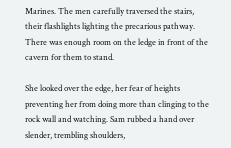Marines. The men carefully traversed the stairs, their flashlights lighting the precarious pathway. There was enough room on the ledge in front of the cavern for them to stand.

She looked over the edge, her fear of heights preventing her from doing more than clinging to the rock wall and watching. Sam rubbed a hand over slender, trembling shoulders,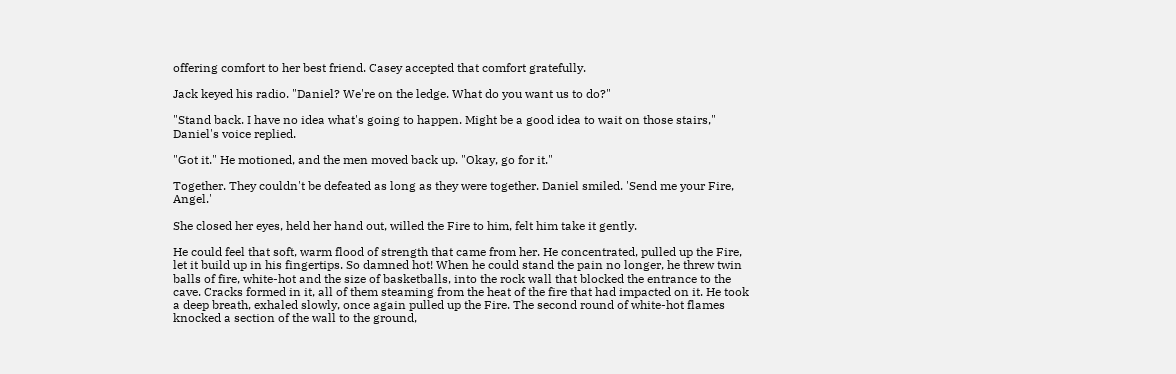offering comfort to her best friend. Casey accepted that comfort gratefully.

Jack keyed his radio. "Daniel? We're on the ledge. What do you want us to do?"

"Stand back. I have no idea what's going to happen. Might be a good idea to wait on those stairs," Daniel's voice replied.

"Got it." He motioned, and the men moved back up. "Okay, go for it."

Together. They couldn't be defeated as long as they were together. Daniel smiled. 'Send me your Fire, Angel.'

She closed her eyes, held her hand out, willed the Fire to him, felt him take it gently.

He could feel that soft, warm flood of strength that came from her. He concentrated, pulled up the Fire, let it build up in his fingertips. So damned hot! When he could stand the pain no longer, he threw twin balls of fire, white-hot and the size of basketballs, into the rock wall that blocked the entrance to the cave. Cracks formed in it, all of them steaming from the heat of the fire that had impacted on it. He took a deep breath, exhaled slowly, once again pulled up the Fire. The second round of white-hot flames knocked a section of the wall to the ground,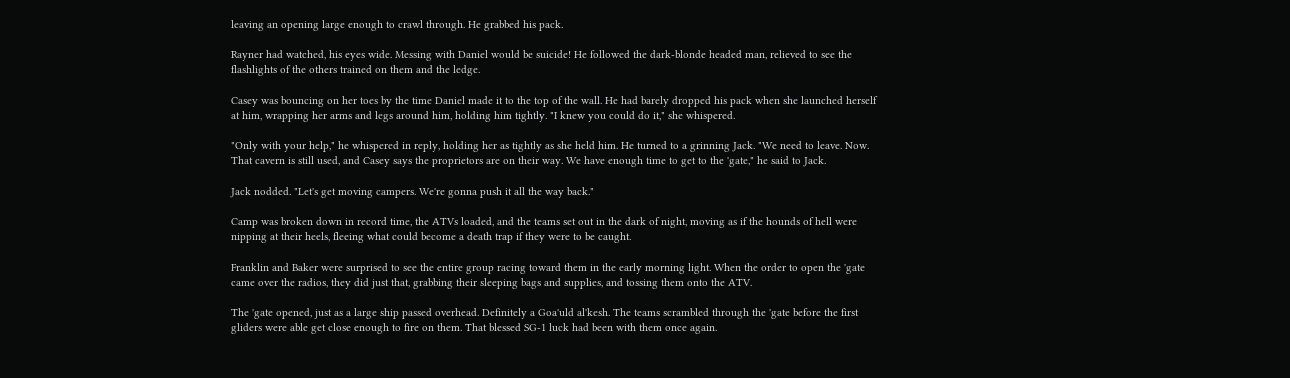leaving an opening large enough to crawl through. He grabbed his pack.

Rayner had watched, his eyes wide. Messing with Daniel would be suicide! He followed the dark-blonde headed man, relieved to see the flashlights of the others trained on them and the ledge.

Casey was bouncing on her toes by the time Daniel made it to the top of the wall. He had barely dropped his pack when she launched herself at him, wrapping her arms and legs around him, holding him tightly. "I knew you could do it," she whispered.

"Only with your help," he whispered in reply, holding her as tightly as she held him. He turned to a grinning Jack. "We need to leave. Now. That cavern is still used, and Casey says the proprietors are on their way. We have enough time to get to the 'gate," he said to Jack.

Jack nodded. "Let's get moving campers. We're gonna push it all the way back."

Camp was broken down in record time, the ATVs loaded, and the teams set out in the dark of night, moving as if the hounds of hell were nipping at their heels, fleeing what could become a death trap if they were to be caught.

Franklin and Baker were surprised to see the entire group racing toward them in the early morning light. When the order to open the 'gate came over the radios, they did just that, grabbing their sleeping bags and supplies, and tossing them onto the ATV.

The 'gate opened, just as a large ship passed overhead. Definitely a Goa'uld al'kesh. The teams scrambled through the 'gate before the first gliders were able get close enough to fire on them. That blessed SG-1 luck had been with them once again.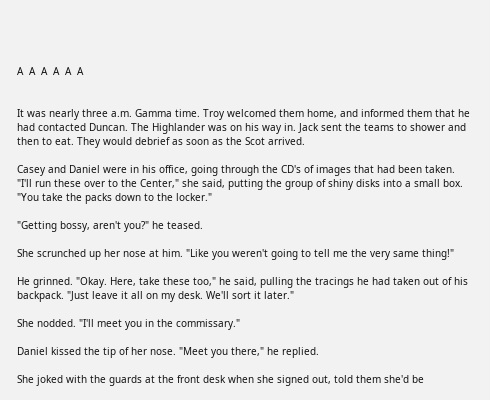A  A  A  A  A  A


It was nearly three a.m. Gamma time. Troy welcomed them home, and informed them that he had contacted Duncan. The Highlander was on his way in. Jack sent the teams to shower and then to eat. They would debrief as soon as the Scot arrived.

Casey and Daniel were in his office, going through the CD's of images that had been taken. "I'll run these over to the Center," she said, putting the group of shiny disks into a small box. "You take the packs down to the locker."

"Getting bossy, aren't you?" he teased.

She scrunched up her nose at him. "Like you weren't going to tell me the very same thing!"

He grinned. "Okay. Here, take these too," he said, pulling the tracings he had taken out of his backpack. "Just leave it all on my desk. We'll sort it later."

She nodded. "I'll meet you in the commissary."

Daniel kissed the tip of her nose. "Meet you there," he replied.

She joked with the guards at the front desk when she signed out, told them she'd be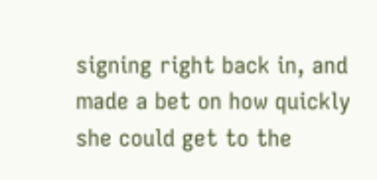signing right back in, and made a bet on how quickly she could get to the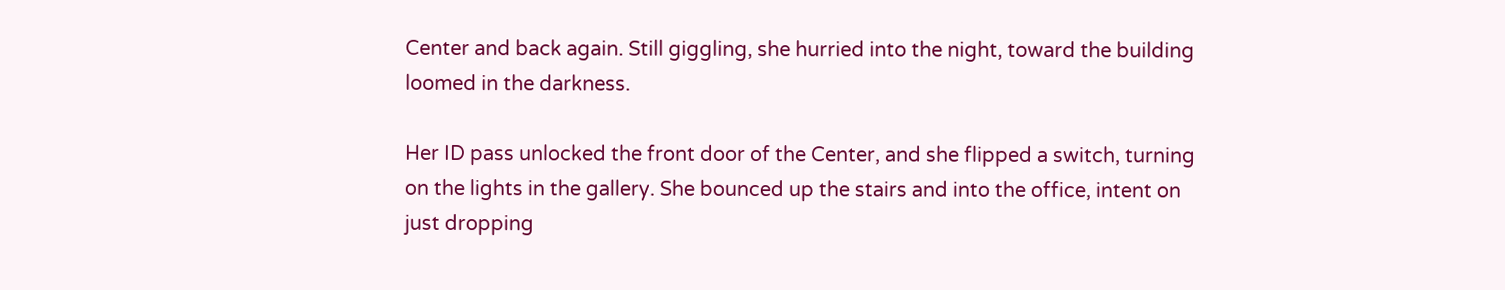Center and back again. Still giggling, she hurried into the night, toward the building loomed in the darkness.

Her ID pass unlocked the front door of the Center, and she flipped a switch, turning on the lights in the gallery. She bounced up the stairs and into the office, intent on just dropping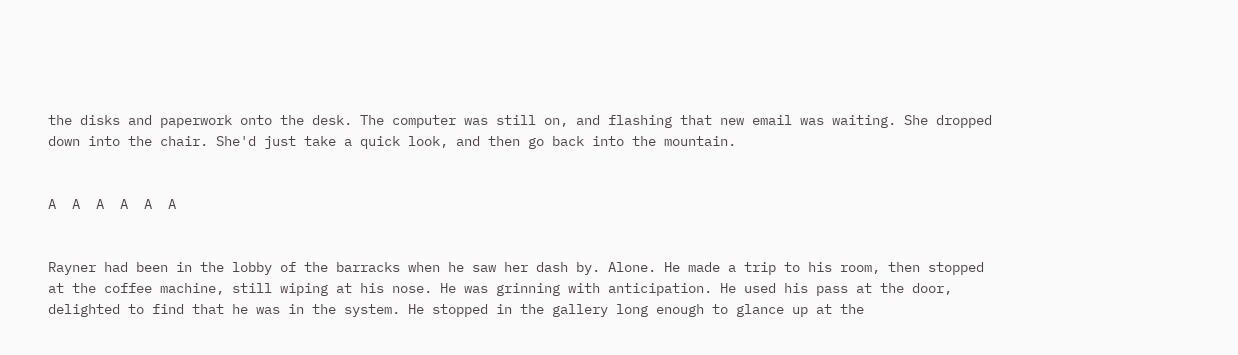the disks and paperwork onto the desk. The computer was still on, and flashing that new email was waiting. She dropped down into the chair. She'd just take a quick look, and then go back into the mountain.


A  A  A  A  A  A


Rayner had been in the lobby of the barracks when he saw her dash by. Alone. He made a trip to his room, then stopped at the coffee machine, still wiping at his nose. He was grinning with anticipation. He used his pass at the door, delighted to find that he was in the system. He stopped in the gallery long enough to glance up at the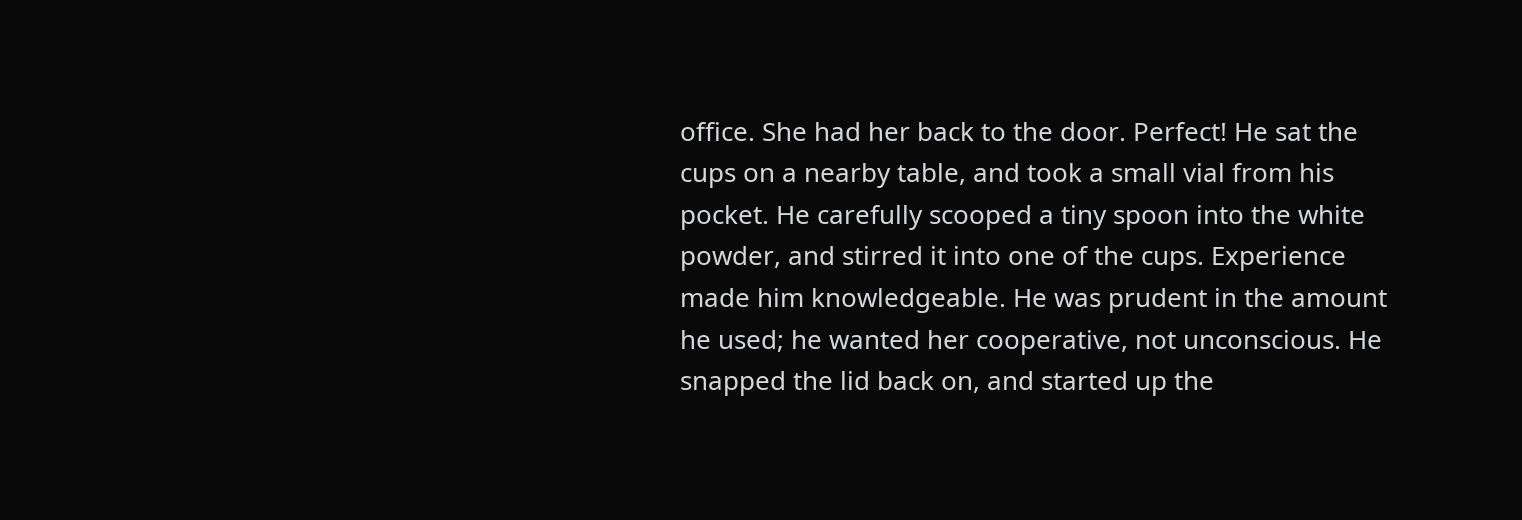office. She had her back to the door. Perfect! He sat the cups on a nearby table, and took a small vial from his pocket. He carefully scooped a tiny spoon into the white powder, and stirred it into one of the cups. Experience made him knowledgeable. He was prudent in the amount he used; he wanted her cooperative, not unconscious. He snapped the lid back on, and started up the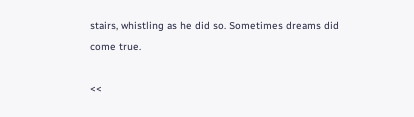stairs, whistling as he did so. Sometimes dreams did come true.

<<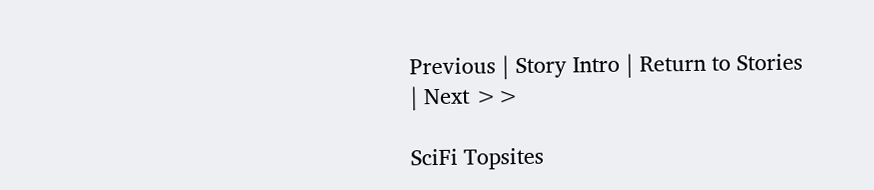Previous | Story Intro | Return to Stories | Next >>

SciFi Topsites